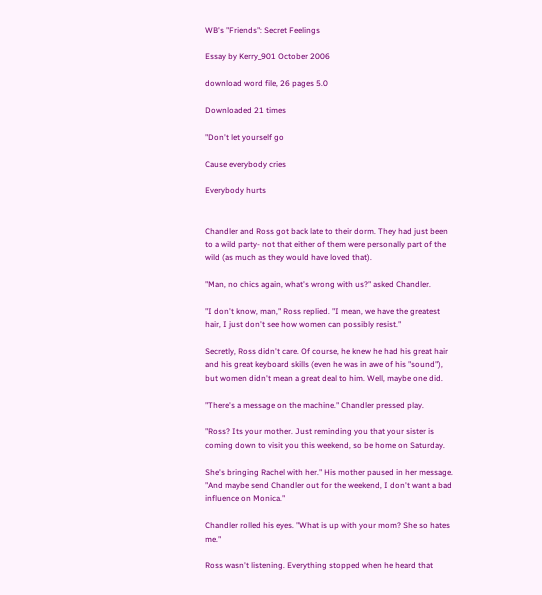WB's "Friends": Secret Feelings

Essay by Kerry_901 October 2006

download word file, 26 pages 5.0

Downloaded 21 times

"Don't let yourself go

Cause everybody cries

Everybody hurts


Chandler and Ross got back late to their dorm. They had just been to a wild party- not that either of them were personally part of the wild (as much as they would have loved that).

"Man, no chics again, what's wrong with us?" asked Chandler.

"I don't know, man," Ross replied. "I mean, we have the greatest hair, I just don't see how women can possibly resist."

Secretly, Ross didn't care. Of course, he knew he had his great hair and his great keyboard skills (even he was in awe of his "sound"), but women didn't mean a great deal to him. Well, maybe one did.

"There's a message on the machine." Chandler pressed play.

"Ross? Its your mother. Just reminding you that your sister is coming down to visit you this weekend, so be home on Saturday.

She's bringing Rachel with her." His mother paused in her message. "And maybe send Chandler out for the weekend, I don't want a bad influence on Monica."

Chandler rolled his eyes. "What is up with your mom? She so hates me."

Ross wasn't listening. Everything stopped when he heard that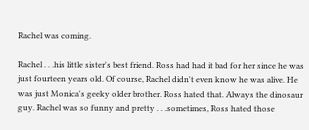Rachel was coming.

Rachel . . .his little sister's best friend. Ross had had it bad for her since he was just fourteen years old. Of course, Rachel didn't even know he was alive. He was just Monica's geeky older brother. Ross hated that. Always the dinosaur guy. Rachel was so funny and pretty . . .sometimes, Ross hated those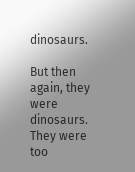dinosaurs.

But then again, they were dinosaurs. They were too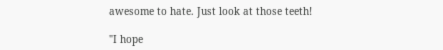awesome to hate. Just look at those teeth!

"I hope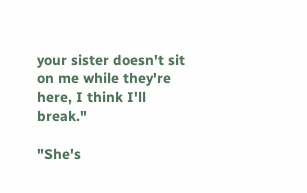your sister doesn't sit on me while they're here, I think I'll break."

"She's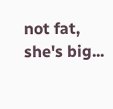not fat, she's big...